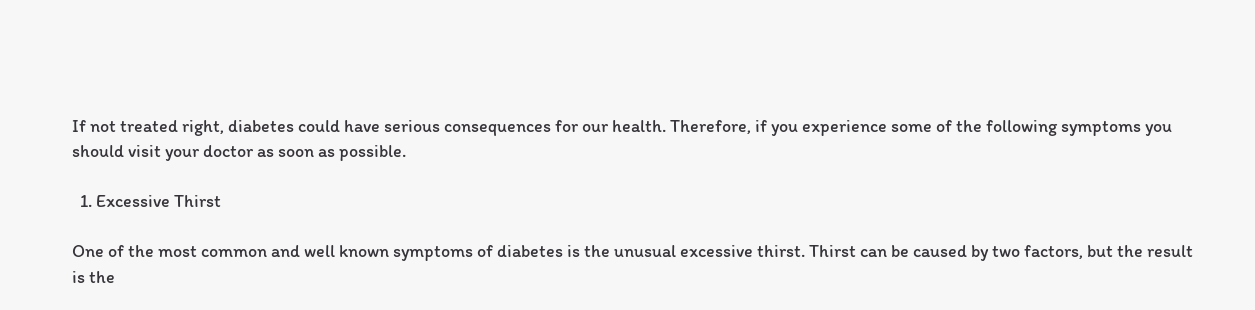If not treated right, diabetes could have serious consequences for our health. Therefore, if you experience some of the following symptoms you should visit your doctor as soon as possible.

  1. Excessive Thirst

One of the most common and well known symptoms of diabetes is the unusual excessive thirst. Thirst can be caused by two factors, but the result is the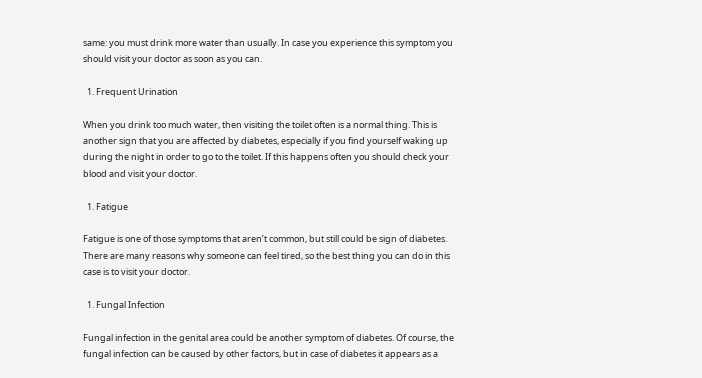same: you must drink more water than usually. In case you experience this symptom you should visit your doctor as soon as you can.

  1. Frequent Urination

When you drink too much water, then visiting the toilet often is a normal thing. This is another sign that you are affected by diabetes, especially if you find yourself waking up during the night in order to go to the toilet. If this happens often you should check your blood and visit your doctor.

  1. Fatigue

Fatigue is one of those symptoms that aren’t common, but still could be sign of diabetes. There are many reasons why someone can feel tired, so the best thing you can do in this case is to visit your doctor.

  1. Fungal Infection

Fungal infection in the genital area could be another symptom of diabetes. Of course, the fungal infection can be caused by other factors, but in case of diabetes it appears as a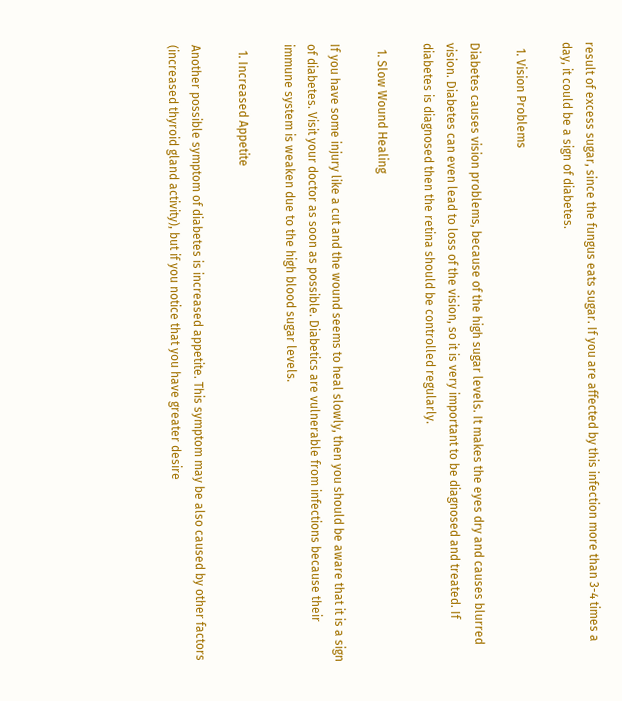result of excess sugar, since the fungus eats sugar. If you are affected by this infection more than 3-4 times a day, it could be a sign of diabetes.

  1. Vision Problems

Diabetes causes vision problems, because of the high sugar levels. It makes the eyes dry and causes blurred vision. Diabetes can even lead to loss of the vision, so it is very important to be diagnosed and treated. If diabetes is diagnosed then the retina should be controlled regularly.

  1. Slow Wound Healing

If you have some injury like a cut and the wound seems to heal slowly, then you should be aware that it is a sign of diabetes. Visit your doctor as soon as possible. Diabetics are vulnerable from infections because their immune system is weaken due to the high blood sugar levels.

  1. Increased Appetite

Another possible symptom of diabetes is increased appetite. This symptom may be also caused by other factors (increased thyroid gland activity), but if you notice that you have greater desire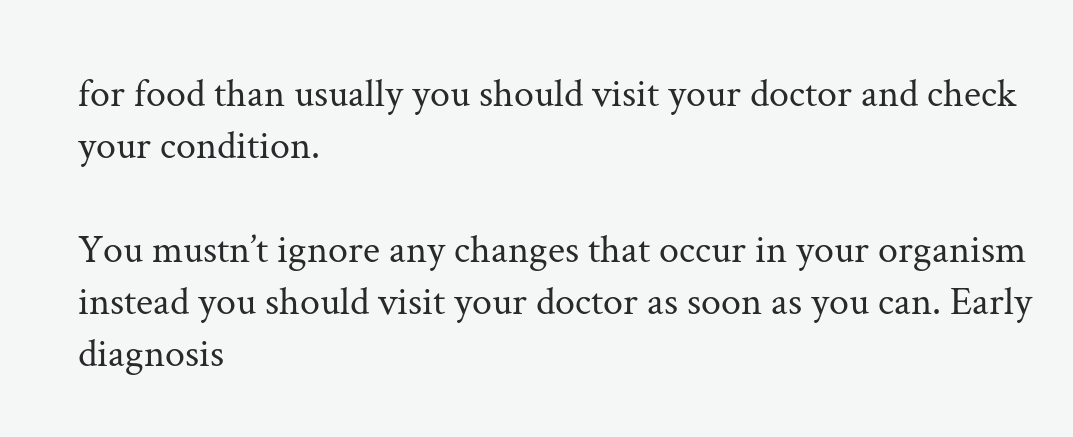for food than usually you should visit your doctor and check your condition.

You mustn’t ignore any changes that occur in your organism instead you should visit your doctor as soon as you can. Early diagnosis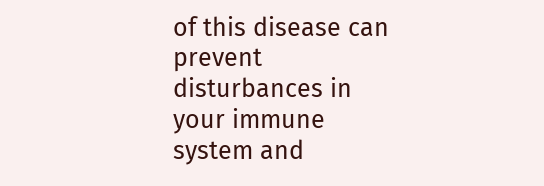of this disease can prevent disturbances in your immune system and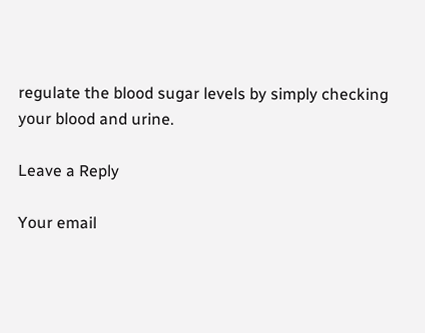regulate the blood sugar levels by simply checking your blood and urine.

Leave a Reply

Your email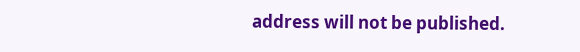address will not be published.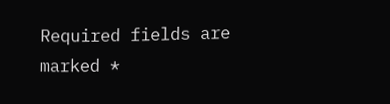Required fields are marked *